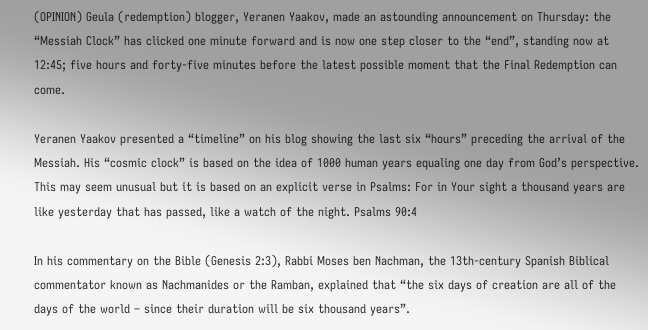(OPINION) Geula (redemption) blogger, Yeranen Yaakov, made an astounding announcement on Thursday: the “Messiah Clock” has clicked one minute forward and is now one step closer to the “end”, standing now at 12:45; five hours and forty-five minutes before the latest possible moment that the Final Redemption can come.

Yeranen Yaakov presented a “timeline” on his blog showing the last six “hours” preceding the arrival of the Messiah. His “cosmic clock” is based on the idea of 1000 human years equaling one day from God’s perspective. This may seem unusual but it is based on an explicit verse in Psalms: For in Your sight a thousand years are like yesterday that has passed, like a watch of the night. Psalms 90:4

In his commentary on the Bible (Genesis 2:3), Rabbi Moses ben Nachman, the 13th-century Spanish Biblical commentator known as Nachmanides or the Ramban, explained that “the six days of creation are all of the days of the world – since their duration will be six thousand years”.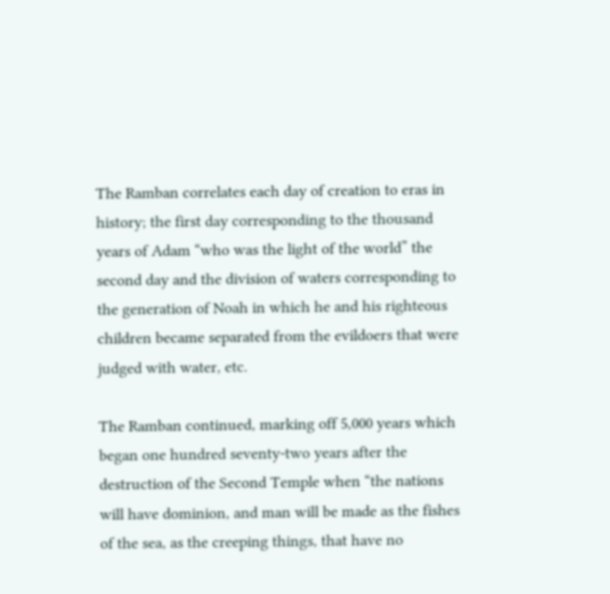The Ramban correlates each day of creation to eras in history; the first day corresponding to the thousand years of Adam “who was the light of the world” the second day and the division of waters corresponding to the generation of Noah in which he and his righteous children became separated from the evildoers that were judged with water, etc.

The Ramban continued, marking off 5,000 years which began one hundred seventy-two years after the destruction of the Second Temple when “the nations will have dominion, and man will be made as the fishes of the sea, as the creeping things, that have no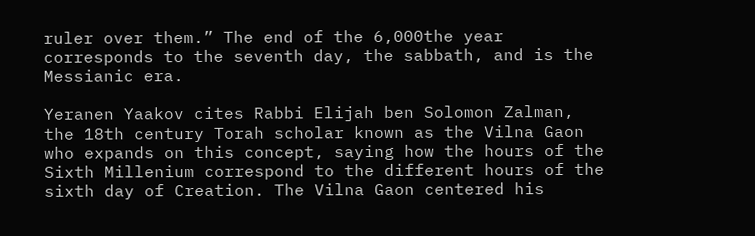ruler over them.” The end of the 6,000the year corresponds to the seventh day, the sabbath, and is the Messianic era.

Yeranen Yaakov cites Rabbi Elijah ben Solomon Zalman, the 18th century Torah scholar known as the Vilna Gaon who expands on this concept, saying how the hours of the Sixth Millenium correspond to the different hours of the sixth day of Creation. The Vilna Gaon centered his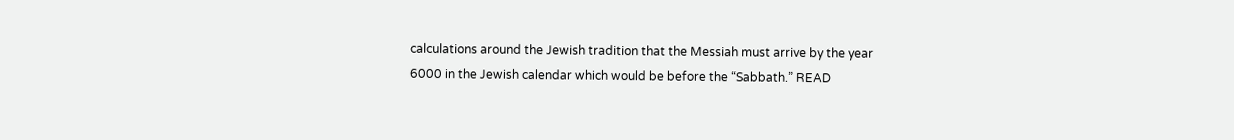calculations around the Jewish tradition that the Messiah must arrive by the year 6000 in the Jewish calendar which would be before the “Sabbath.” READ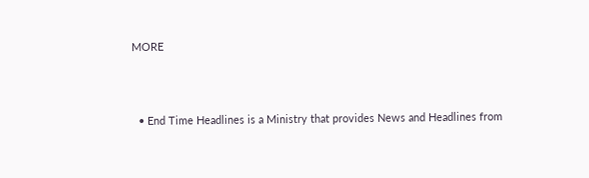MORE



  • End Time Headlines is a Ministry that provides News and Headlines from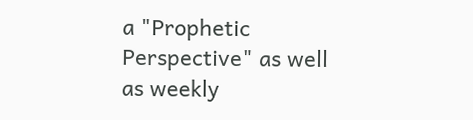a "Prophetic Perspective" as well as weekly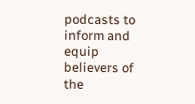podcasts to inform and equip believers of the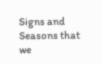Signs and Seasons that we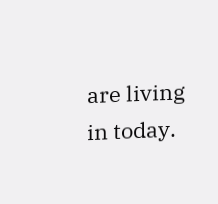are living in today.